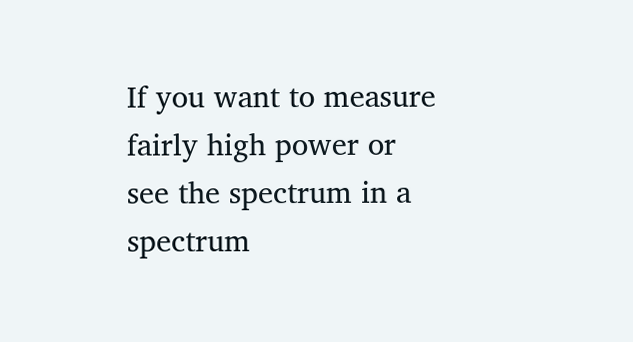If you want to measure fairly high power or see the spectrum in a spectrum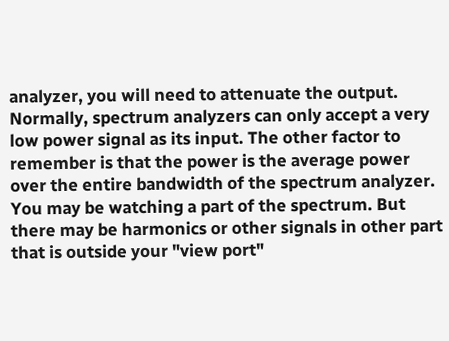analyzer, you will need to attenuate the output. Normally, spectrum analyzers can only accept a very low power signal as its input. The other factor to remember is that the power is the average power over the entire bandwidth of the spectrum analyzer. You may be watching a part of the spectrum. But there may be harmonics or other signals in other part that is outside your "view port"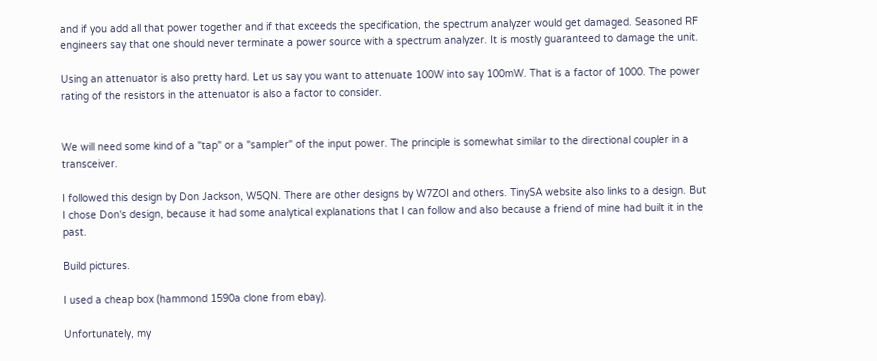and if you add all that power together and if that exceeds the specification, the spectrum analyzer would get damaged. Seasoned RF engineers say that one should never terminate a power source with a spectrum analyzer. It is mostly guaranteed to damage the unit.

Using an attenuator is also pretty hard. Let us say you want to attenuate 100W into say 100mW. That is a factor of 1000. The power rating of the resistors in the attenuator is also a factor to consider.


We will need some kind of a "tap" or a "sampler" of the input power. The principle is somewhat similar to the directional coupler in a transceiver.

I followed this design by Don Jackson, W5QN. There are other designs by W7ZOI and others. TinySA website also links to a design. But I chose Don's design, because it had some analytical explanations that I can follow and also because a friend of mine had built it in the past.

Build pictures.

I used a cheap box (hammond 1590a clone from ebay).

Unfortunately, my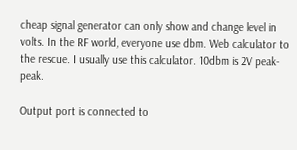cheap signal generator can only show and change level in volts. In the RF world, everyone use dbm. Web calculator to the rescue. I usually use this calculator. 10dbm is 2V peak-peak.

Output port is connected to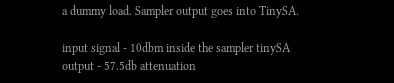a dummy load. Sampler output goes into TinySA.

input signal - 10dbm inside the sampler tinySA output - 57.5db attenuation